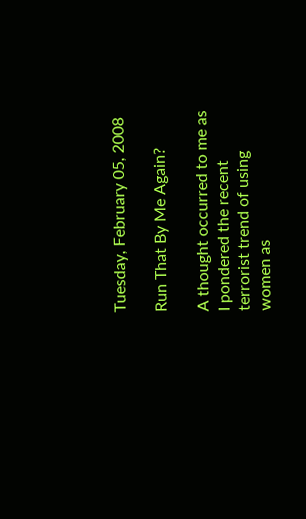Tuesday, February 05, 2008

Run That By Me Again?

A thought occurred to me as I pondered the recent terrorist trend of using women as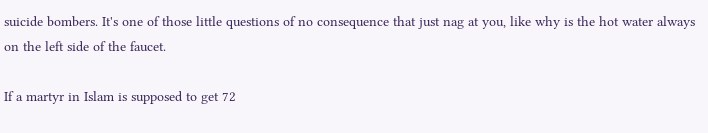suicide bombers. It's one of those little questions of no consequence that just nag at you, like why is the hot water always on the left side of the faucet.

If a martyr in Islam is supposed to get 72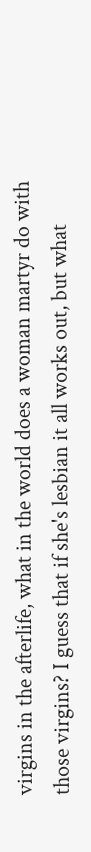virgins in the afterlife, what in the world does a woman martyr do with those virgins? I guess that if she's lesbian it all works out, but what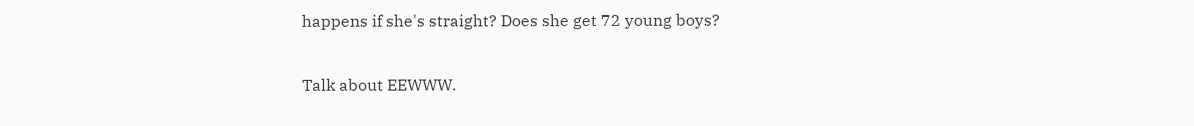happens if she's straight? Does she get 72 young boys?

Talk about EEWWW.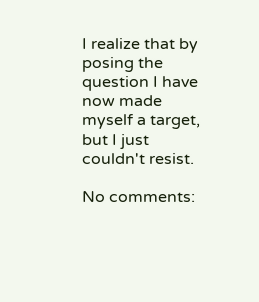I realize that by posing the question I have now made myself a target, but I just couldn't resist.

No comments: